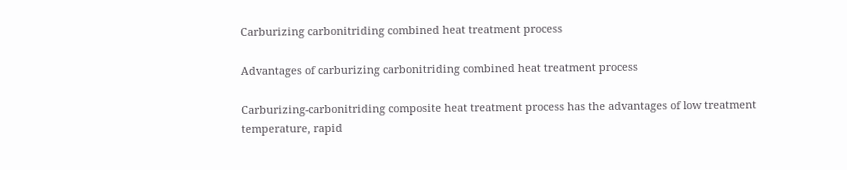Carburizing carbonitriding combined heat treatment process

Advantages of carburizing carbonitriding combined heat treatment process

Carburizing-carbonitriding composite heat treatment process has the advantages of low treatment temperature, rapid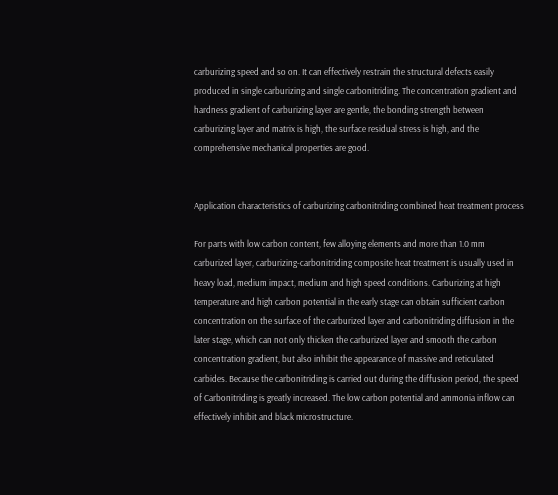carburizing speed and so on. It can effectively restrain the structural defects easily produced in single carburizing and single carbonitriding. The concentration gradient and hardness gradient of carburizing layer are gentle, the bonding strength between carburizing layer and matrix is high, the surface residual stress is high, and the comprehensive mechanical properties are good.


Application characteristics of carburizing carbonitriding combined heat treatment process

For parts with low carbon content, few alloying elements and more than 1.0 mm carburized layer, carburizing-carbonitriding composite heat treatment is usually used in heavy load, medium impact, medium and high speed conditions. Carburizing at high temperature and high carbon potential in the early stage can obtain sufficient carbon concentration on the surface of the carburized layer and carbonitriding diffusion in the later stage, which can not only thicken the carburized layer and smooth the carbon concentration gradient, but also inhibit the appearance of massive and reticulated carbides. Because the carbonitriding is carried out during the diffusion period, the speed of Carbonitriding is greatly increased. The low carbon potential and ammonia inflow can effectively inhibit and black microstructure.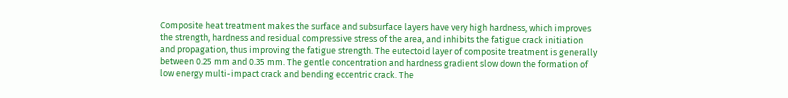Composite heat treatment makes the surface and subsurface layers have very high hardness, which improves the strength, hardness and residual compressive stress of the area, and inhibits the fatigue crack initiation and propagation, thus improving the fatigue strength. The eutectoid layer of composite treatment is generally between 0.25 mm and 0.35 mm. The gentle concentration and hardness gradient slow down the formation of low energy multi-impact crack and bending eccentric crack. The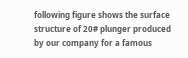following figure shows the surface structure of 20# plunger produced by our company for a famous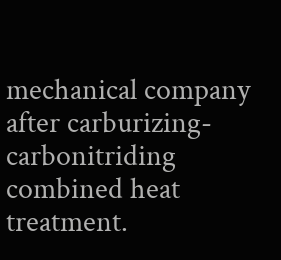mechanical company after carburizing-carbonitriding combined heat treatment.